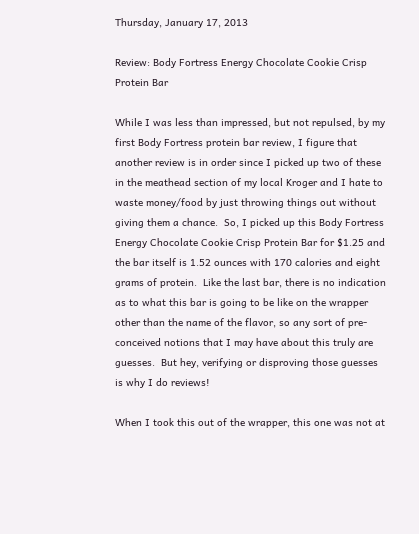Thursday, January 17, 2013

Review: Body Fortress Energy Chocolate Cookie Crisp Protein Bar

While I was less than impressed, but not repulsed, by my first Body Fortress protein bar review, I figure that another review is in order since I picked up two of these in the meathead section of my local Kroger and I hate to waste money/food by just throwing things out without giving them a chance.  So, I picked up this Body Fortress Energy Chocolate Cookie Crisp Protein Bar for $1.25 and the bar itself is 1.52 ounces with 170 calories and eight grams of protein.  Like the last bar, there is no indication as to what this bar is going to be like on the wrapper other than the name of the flavor, so any sort of pre-conceived notions that I may have about this truly are guesses.  But hey, verifying or disproving those guesses is why I do reviews!

When I took this out of the wrapper, this one was not at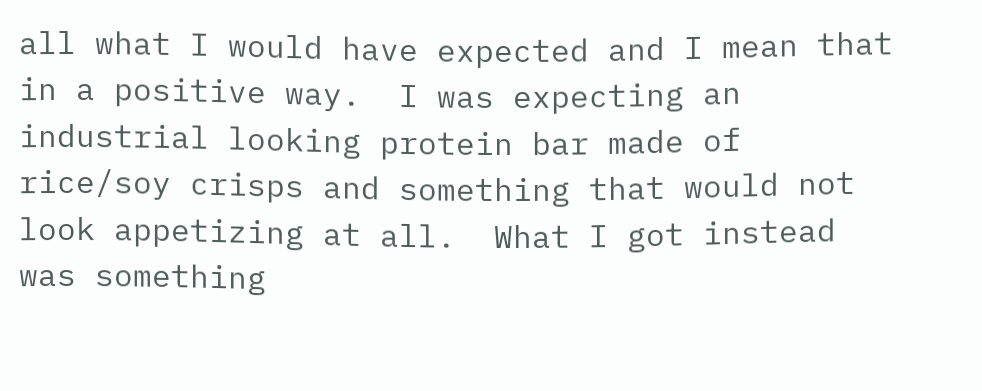all what I would have expected and I mean that in a positive way.  I was expecting an industrial looking protein bar made of rice/soy crisps and something that would not look appetizing at all.  What I got instead was something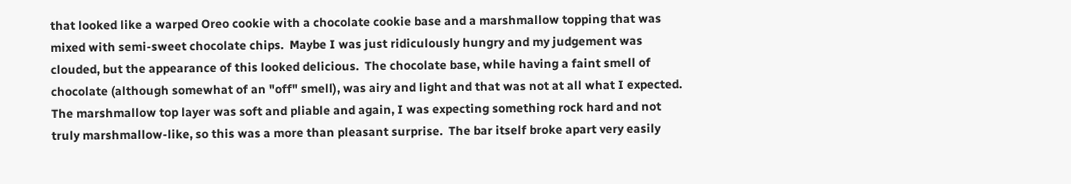that looked like a warped Oreo cookie with a chocolate cookie base and a marshmallow topping that was mixed with semi-sweet chocolate chips.  Maybe I was just ridiculously hungry and my judgement was clouded, but the appearance of this looked delicious.  The chocolate base, while having a faint smell of chocolate (although somewhat of an "off" smell), was airy and light and that was not at all what I expected.  The marshmallow top layer was soft and pliable and again, I was expecting something rock hard and not truly marshmallow-like, so this was a more than pleasant surprise.  The bar itself broke apart very easily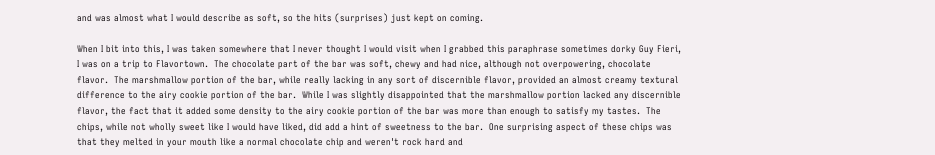and was almost what I would describe as soft, so the hits (surprises) just kept on coming.

When I bit into this, I was taken somewhere that I never thought I would visit when I grabbed this paraphrase sometimes dorky Guy Fieri, I was on a trip to Flavortown.  The chocolate part of the bar was soft, chewy and had nice, although not overpowering, chocolate flavor.  The marshmallow portion of the bar, while really lacking in any sort of discernible flavor, provided an almost creamy textural difference to the airy cookie portion of the bar.  While I was slightly disappointed that the marshmallow portion lacked any discernible flavor, the fact that it added some density to the airy cookie portion of the bar was more than enough to satisfy my tastes.  The chips, while not wholly sweet like I would have liked, did add a hint of sweetness to the bar.  One surprising aspect of these chips was that they melted in your mouth like a normal chocolate chip and weren't rock hard and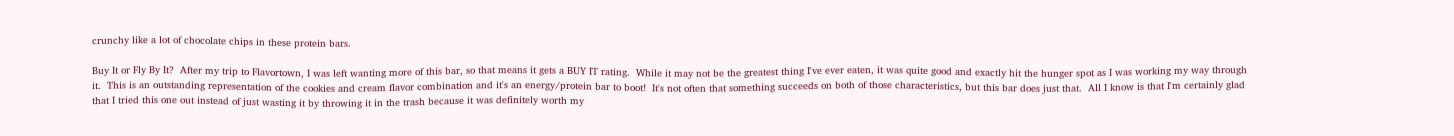crunchy like a lot of chocolate chips in these protein bars.

Buy It or Fly By It?  After my trip to Flavortown, I was left wanting more of this bar, so that means it gets a BUY IT rating.  While it may not be the greatest thing I've ever eaten, it was quite good and exactly hit the hunger spot as I was working my way through it.  This is an outstanding representation of the cookies and cream flavor combination and it's an energy/protein bar to boot!  It's not often that something succeeds on both of those characteristics, but this bar does just that.  All I know is that I'm certainly glad that I tried this one out instead of just wasting it by throwing it in the trash because it was definitely worth my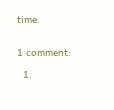time.


1 comment:

  1.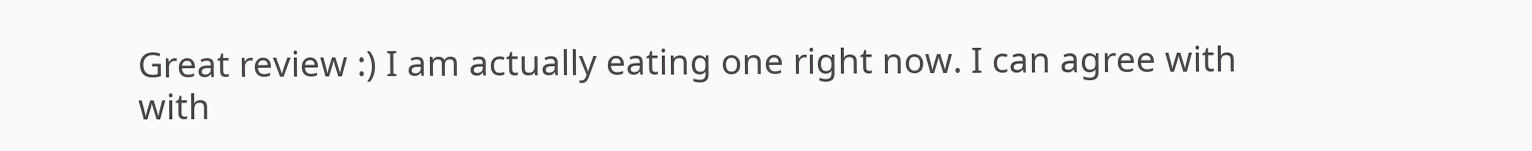Great review :) I am actually eating one right now. I can agree with with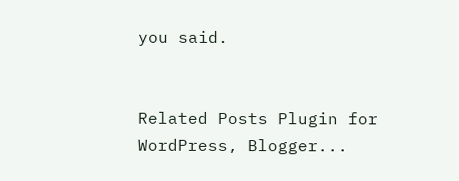you said.


Related Posts Plugin for WordPress, Blogger...